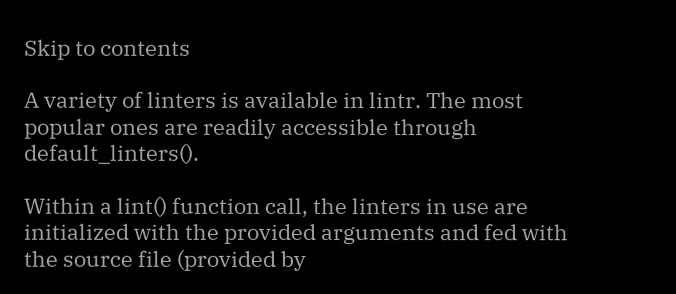Skip to contents

A variety of linters is available in lintr. The most popular ones are readily accessible through default_linters().

Within a lint() function call, the linters in use are initialized with the provided arguments and fed with the source file (provided by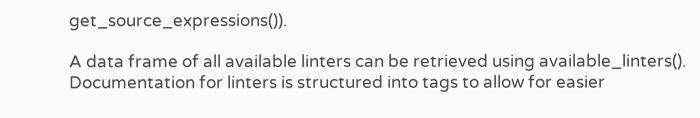get_source_expressions()).

A data frame of all available linters can be retrieved using available_linters(). Documentation for linters is structured into tags to allow for easier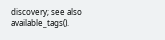discovery; see also available_tags().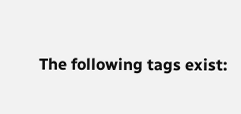The following tags exist: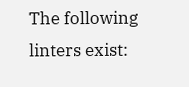The following linters exist: